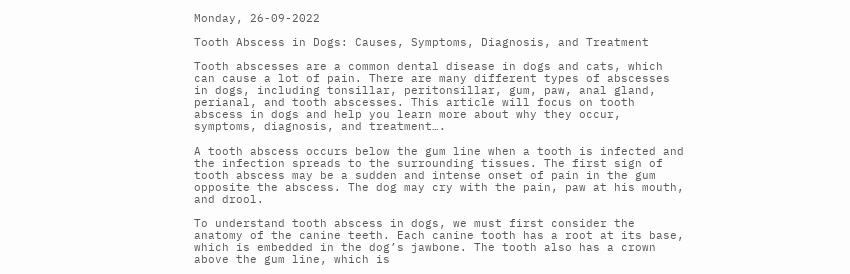Monday, 26-09-2022

Tooth Abscess in Dogs: Causes, Symptoms, Diagnosis, and Treatment

Tooth abscesses are a common dental disease in dogs and cats, which can cause a lot of pain. There are many different types of abscesses in dogs, including tonsillar, peritonsillar, gum, paw, anal gland, perianal, and tooth abscesses. This article will focus on tooth abscess in dogs and help you learn more about why they occur, symptoms, diagnosis, and treatment….

A tooth abscess occurs below the gum line when a tooth is infected and the infection spreads to the surrounding tissues. The first sign of tooth abscess may be a sudden and intense onset of pain in the gum opposite the abscess. The dog may cry with the pain, paw at his mouth, and drool.

To understand tooth abscess in dogs, we must first consider the anatomy of the canine teeth. Each canine tooth has a root at its base, which is embedded in the dog’s jawbone. The tooth also has a crown above the gum line, which is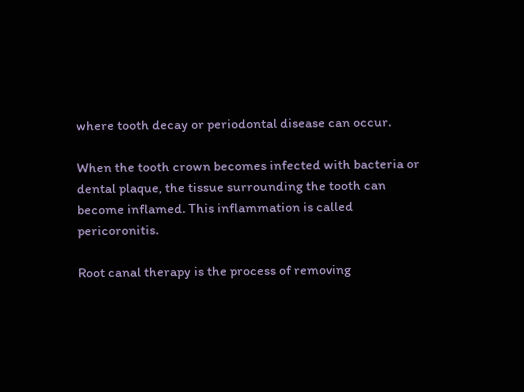where tooth decay or periodontal disease can occur.

When the tooth crown becomes infected with bacteria or dental plaque, the tissue surrounding the tooth can become inflamed. This inflammation is called pericoronitis.

Root canal therapy is the process of removing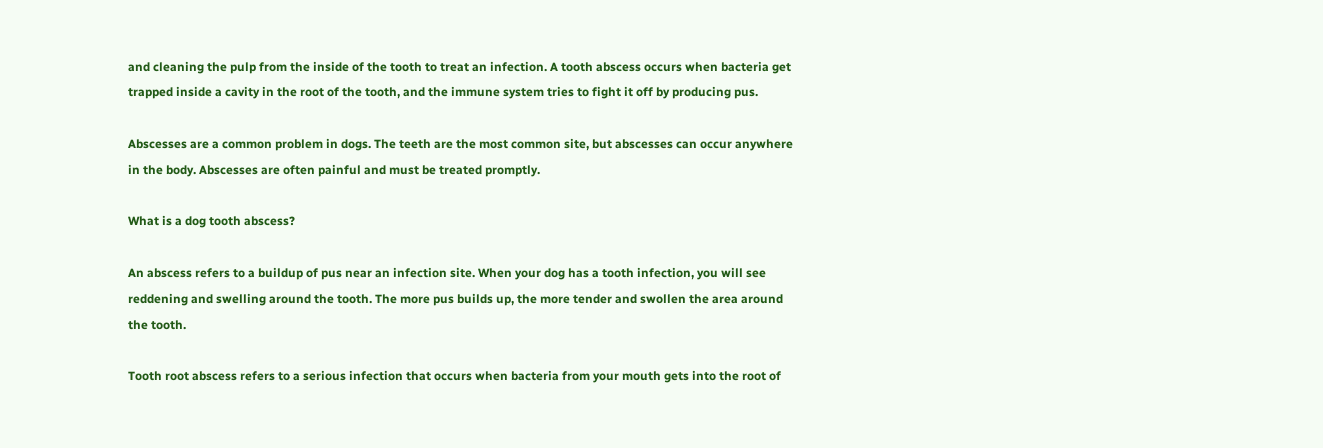and cleaning the pulp from the inside of the tooth to treat an infection. A tooth abscess occurs when bacteria get trapped inside a cavity in the root of the tooth, and the immune system tries to fight it off by producing pus.

Abscesses are a common problem in dogs. The teeth are the most common site, but abscesses can occur anywhere in the body. Abscesses are often painful and must be treated promptly.

What is a dog tooth abscess?

An abscess refers to a buildup of pus near an infection site. When your dog has a tooth infection, you will see reddening and swelling around the tooth. The more pus builds up, the more tender and swollen the area around the tooth.

Tooth root abscess refers to a serious infection that occurs when bacteria from your mouth gets into the root of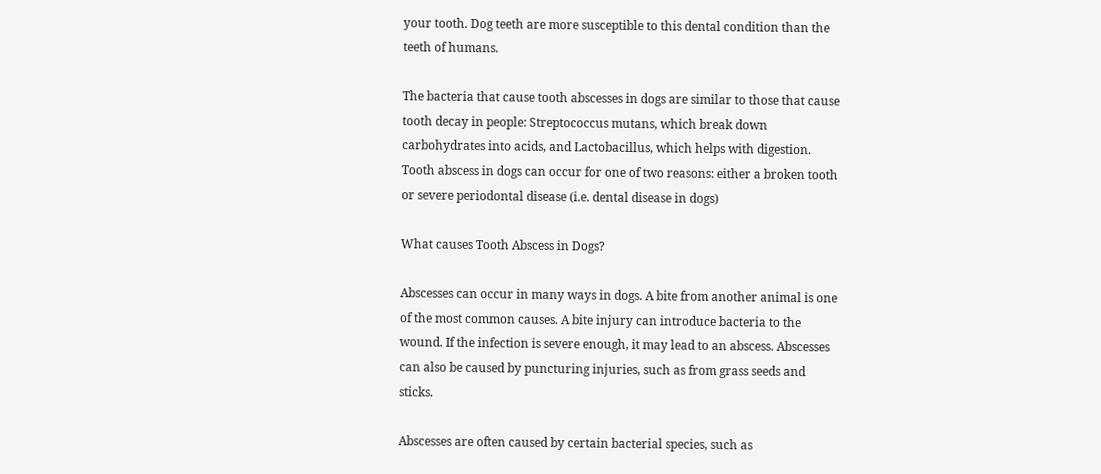your tooth. Dog teeth are more susceptible to this dental condition than the teeth of humans.

The bacteria that cause tooth abscesses in dogs are similar to those that cause tooth decay in people: Streptococcus mutans, which break down carbohydrates into acids, and Lactobacillus, which helps with digestion. Tooth abscess in dogs can occur for one of two reasons: either a broken tooth or severe periodontal disease (i.e. dental disease in dogs)

What causes Tooth Abscess in Dogs?

Abscesses can occur in many ways in dogs. A bite from another animal is one of the most common causes. A bite injury can introduce bacteria to the wound. If the infection is severe enough, it may lead to an abscess. Abscesses can also be caused by puncturing injuries, such as from grass seeds and sticks.

Abscesses are often caused by certain bacterial species, such as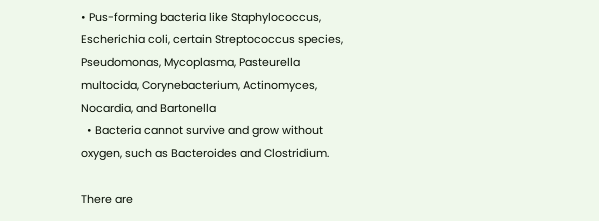• Pus-forming bacteria like Staphylococcus, Escherichia coli, certain Streptococcus species, Pseudomonas, Mycoplasma, Pasteurella multocida, Corynebacterium, Actinomyces, Nocardia, and Bartonella
  • Bacteria cannot survive and grow without oxygen, such as Bacteroides and Clostridium.

There are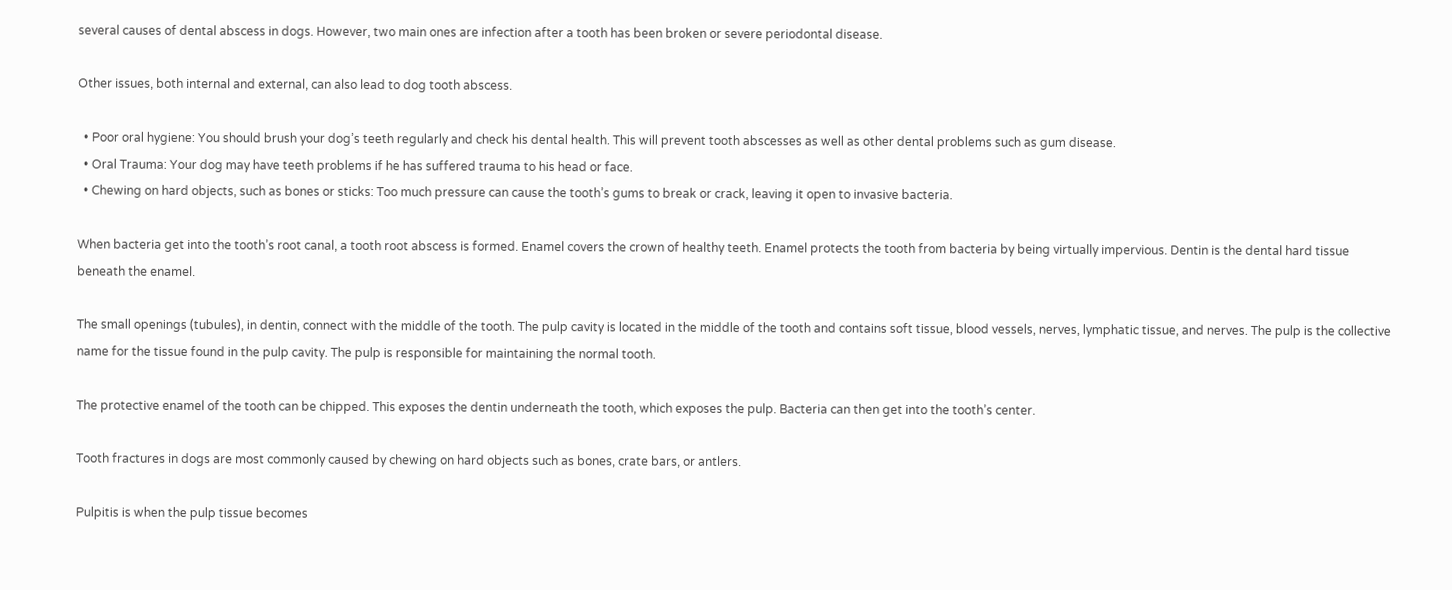several causes of dental abscess in dogs. However, two main ones are infection after a tooth has been broken or severe periodontal disease.

Other issues, both internal and external, can also lead to dog tooth abscess.

  • Poor oral hygiene: You should brush your dog’s teeth regularly and check his dental health. This will prevent tooth abscesses as well as other dental problems such as gum disease.
  • Oral Trauma: Your dog may have teeth problems if he has suffered trauma to his head or face.
  • Chewing on hard objects, such as bones or sticks: Too much pressure can cause the tooth’s gums to break or crack, leaving it open to invasive bacteria.

When bacteria get into the tooth’s root canal, a tooth root abscess is formed. Enamel covers the crown of healthy teeth. Enamel protects the tooth from bacteria by being virtually impervious. Dentin is the dental hard tissue beneath the enamel.

The small openings (tubules), in dentin, connect with the middle of the tooth. The pulp cavity is located in the middle of the tooth and contains soft tissue, blood vessels, nerves, lymphatic tissue, and nerves. The pulp is the collective name for the tissue found in the pulp cavity. The pulp is responsible for maintaining the normal tooth.

The protective enamel of the tooth can be chipped. This exposes the dentin underneath the tooth, which exposes the pulp. Bacteria can then get into the tooth’s center.

Tooth fractures in dogs are most commonly caused by chewing on hard objects such as bones, crate bars, or antlers.

Pulpitis is when the pulp tissue becomes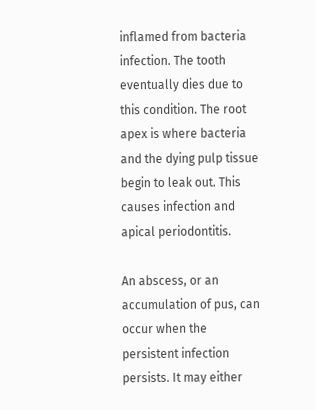inflamed from bacteria infection. The tooth eventually dies due to this condition. The root apex is where bacteria and the dying pulp tissue begin to leak out. This causes infection and apical periodontitis.

An abscess, or an accumulation of pus, can occur when the persistent infection persists. It may either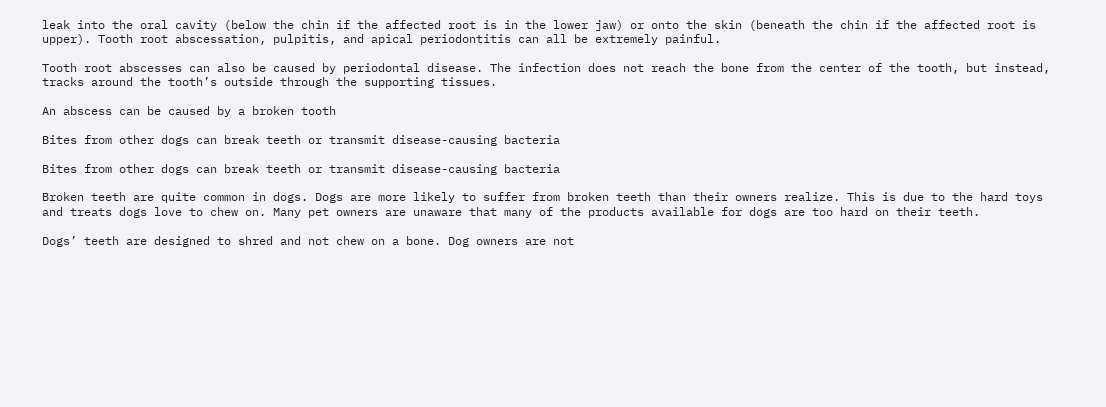leak into the oral cavity (below the chin if the affected root is in the lower jaw) or onto the skin (beneath the chin if the affected root is upper). Tooth root abscessation, pulpitis, and apical periodontitis can all be extremely painful.

Tooth root abscesses can also be caused by periodontal disease. The infection does not reach the bone from the center of the tooth, but instead, tracks around the tooth’s outside through the supporting tissues.

An abscess can be caused by a broken tooth

Bites from other dogs can break teeth or transmit disease-causing bacteria

Bites from other dogs can break teeth or transmit disease-causing bacteria

Broken teeth are quite common in dogs. Dogs are more likely to suffer from broken teeth than their owners realize. This is due to the hard toys and treats dogs love to chew on. Many pet owners are unaware that many of the products available for dogs are too hard on their teeth.

Dogs’ teeth are designed to shred and not chew on a bone. Dog owners are not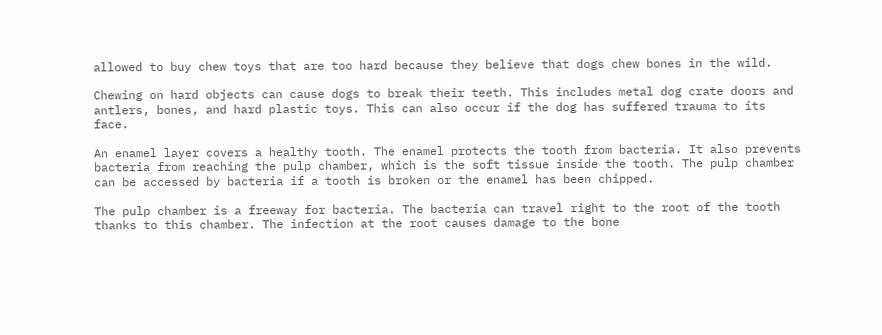allowed to buy chew toys that are too hard because they believe that dogs chew bones in the wild.

Chewing on hard objects can cause dogs to break their teeth. This includes metal dog crate doors and antlers, bones, and hard plastic toys. This can also occur if the dog has suffered trauma to its face.

An enamel layer covers a healthy tooth. The enamel protects the tooth from bacteria. It also prevents bacteria from reaching the pulp chamber, which is the soft tissue inside the tooth. The pulp chamber can be accessed by bacteria if a tooth is broken or the enamel has been chipped.

The pulp chamber is a freeway for bacteria. The bacteria can travel right to the root of the tooth thanks to this chamber. The infection at the root causes damage to the bone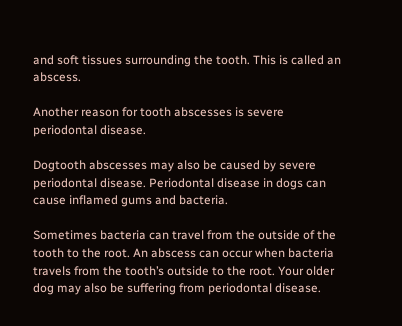and soft tissues surrounding the tooth. This is called an abscess.

Another reason for tooth abscesses is severe periodontal disease.

Dogtooth abscesses may also be caused by severe periodontal disease. Periodontal disease in dogs can cause inflamed gums and bacteria.

Sometimes bacteria can travel from the outside of the tooth to the root. An abscess can occur when bacteria travels from the tooth’s outside to the root. Your older dog may also be suffering from periodontal disease.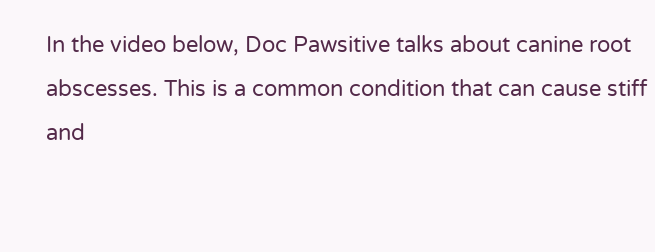In the video below, Doc Pawsitive talks about canine root abscesses. This is a common condition that can cause stiff and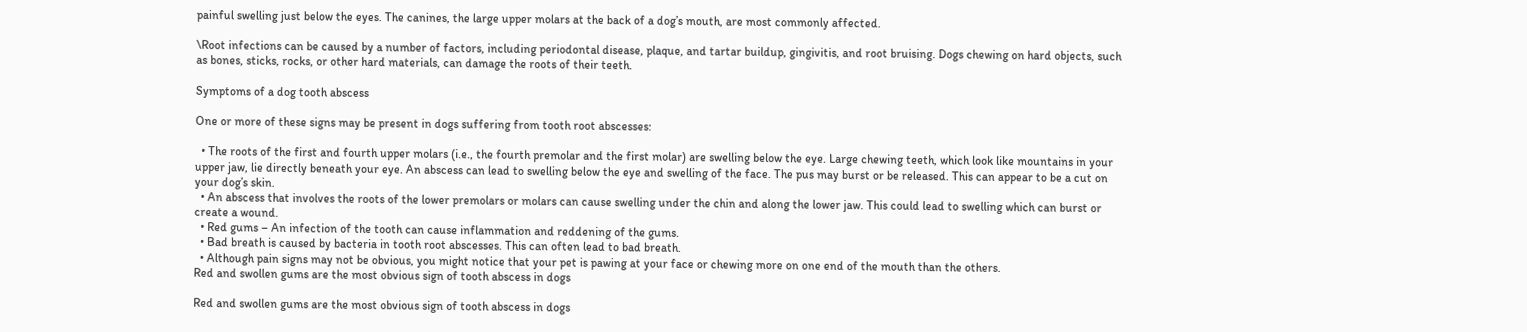painful swelling just below the eyes. The canines, the large upper molars at the back of a dog’s mouth, are most commonly affected.

\Root infections can be caused by a number of factors, including periodontal disease, plaque, and tartar buildup, gingivitis, and root bruising. Dogs chewing on hard objects, such as bones, sticks, rocks, or other hard materials, can damage the roots of their teeth.

Symptoms of a dog tooth abscess

One or more of these signs may be present in dogs suffering from tooth root abscesses:

  • The roots of the first and fourth upper molars (i.e., the fourth premolar and the first molar) are swelling below the eye. Large chewing teeth, which look like mountains in your upper jaw, lie directly beneath your eye. An abscess can lead to swelling below the eye and swelling of the face. The pus may burst or be released. This can appear to be a cut on your dog’s skin.
  • An abscess that involves the roots of the lower premolars or molars can cause swelling under the chin and along the lower jaw. This could lead to swelling which can burst or create a wound.
  • Red gums – An infection of the tooth can cause inflammation and reddening of the gums.
  • Bad breath is caused by bacteria in tooth root abscesses. This can often lead to bad breath.
  • Although pain signs may not be obvious, you might notice that your pet is pawing at your face or chewing more on one end of the mouth than the others.
Red and swollen gums are the most obvious sign of tooth abscess in dogs

Red and swollen gums are the most obvious sign of tooth abscess in dogs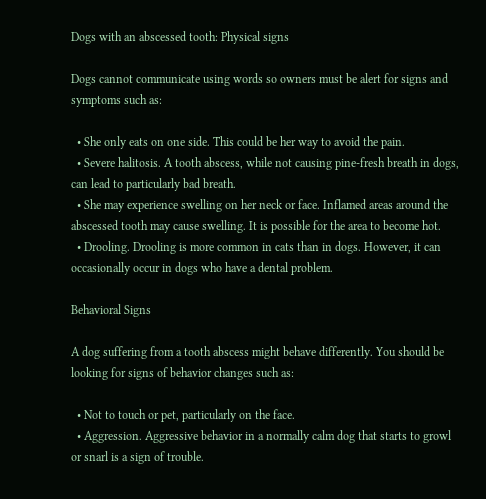Dogs with an abscessed tooth: Physical signs

Dogs cannot communicate using words so owners must be alert for signs and symptoms such as:

  • She only eats on one side. This could be her way to avoid the pain.
  • Severe halitosis. A tooth abscess, while not causing pine-fresh breath in dogs, can lead to particularly bad breath.
  • She may experience swelling on her neck or face. Inflamed areas around the abscessed tooth may cause swelling. It is possible for the area to become hot.
  • Drooling. Drooling is more common in cats than in dogs. However, it can occasionally occur in dogs who have a dental problem.

Behavioral Signs

A dog suffering from a tooth abscess might behave differently. You should be looking for signs of behavior changes such as:

  • Not to touch or pet, particularly on the face.
  • Aggression. Aggressive behavior in a normally calm dog that starts to growl or snarl is a sign of trouble.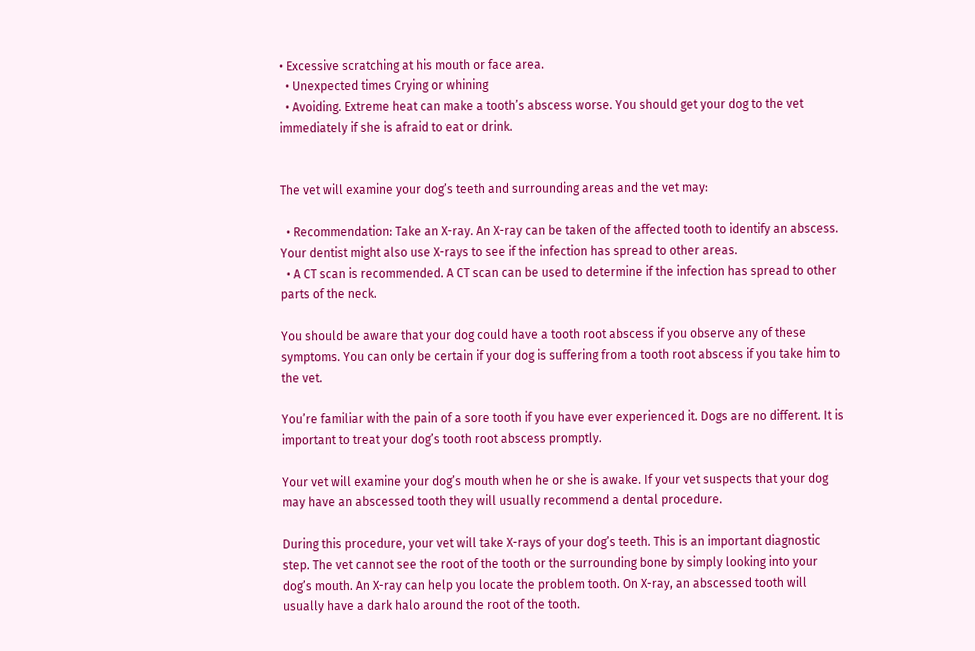• Excessive scratching at his mouth or face area.
  • Unexpected times Crying or whining
  • Avoiding. Extreme heat can make a tooth’s abscess worse. You should get your dog to the vet immediately if she is afraid to eat or drink.


The vet will examine your dog’s teeth and surrounding areas and the vet may:

  • Recommendation: Take an X-ray. An X-ray can be taken of the affected tooth to identify an abscess. Your dentist might also use X-rays to see if the infection has spread to other areas.
  • A CT scan is recommended. A CT scan can be used to determine if the infection has spread to other parts of the neck.

You should be aware that your dog could have a tooth root abscess if you observe any of these symptoms. You can only be certain if your dog is suffering from a tooth root abscess if you take him to the vet.

You’re familiar with the pain of a sore tooth if you have ever experienced it. Dogs are no different. It is important to treat your dog’s tooth root abscess promptly.

Your vet will examine your dog’s mouth when he or she is awake. If your vet suspects that your dog may have an abscessed tooth they will usually recommend a dental procedure.

During this procedure, your vet will take X-rays of your dog’s teeth. This is an important diagnostic step. The vet cannot see the root of the tooth or the surrounding bone by simply looking into your dog’s mouth. An X-ray can help you locate the problem tooth. On X-ray, an abscessed tooth will usually have a dark halo around the root of the tooth.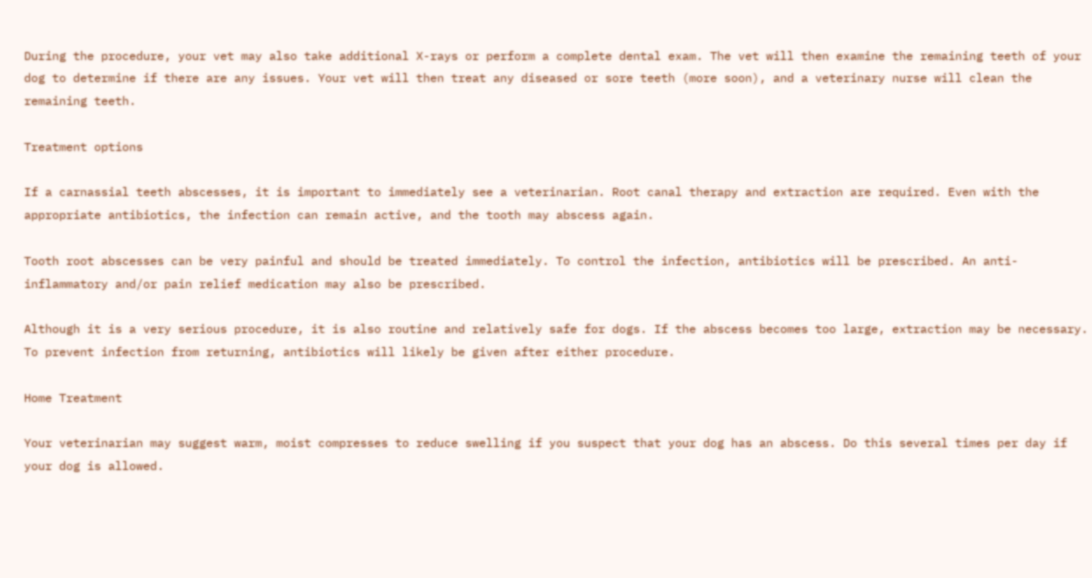During the procedure, your vet may also take additional X-rays or perform a complete dental exam. The vet will then examine the remaining teeth of your dog to determine if there are any issues. Your vet will then treat any diseased or sore teeth (more soon), and a veterinary nurse will clean the remaining teeth.

Treatment options

If a carnassial teeth abscesses, it is important to immediately see a veterinarian. Root canal therapy and extraction are required. Even with the appropriate antibiotics, the infection can remain active, and the tooth may abscess again.

Tooth root abscesses can be very painful and should be treated immediately. To control the infection, antibiotics will be prescribed. An anti-inflammatory and/or pain relief medication may also be prescribed.

Although it is a very serious procedure, it is also routine and relatively safe for dogs. If the abscess becomes too large, extraction may be necessary. To prevent infection from returning, antibiotics will likely be given after either procedure.

Home Treatment

Your veterinarian may suggest warm, moist compresses to reduce swelling if you suspect that your dog has an abscess. Do this several times per day if your dog is allowed.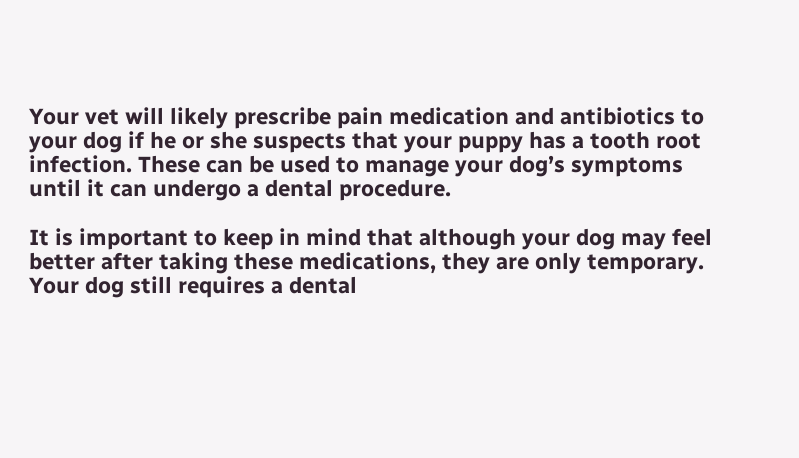Your vet will likely prescribe pain medication and antibiotics to your dog if he or she suspects that your puppy has a tooth root infection. These can be used to manage your dog’s symptoms until it can undergo a dental procedure.

It is important to keep in mind that although your dog may feel better after taking these medications, they are only temporary. Your dog still requires a dental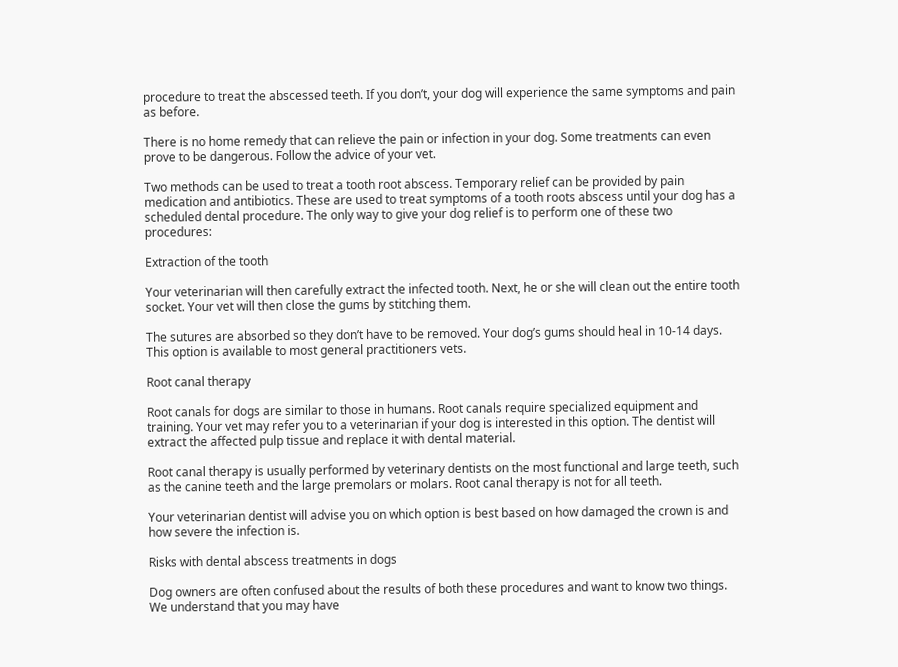procedure to treat the abscessed teeth. If you don’t, your dog will experience the same symptoms and pain as before.

There is no home remedy that can relieve the pain or infection in your dog. Some treatments can even prove to be dangerous. Follow the advice of your vet.

Two methods can be used to treat a tooth root abscess. Temporary relief can be provided by pain medication and antibiotics. These are used to treat symptoms of a tooth roots abscess until your dog has a scheduled dental procedure. The only way to give your dog relief is to perform one of these two procedures:

Extraction of the tooth

Your veterinarian will then carefully extract the infected tooth. Next, he or she will clean out the entire tooth socket. Your vet will then close the gums by stitching them.

The sutures are absorbed so they don’t have to be removed. Your dog’s gums should heal in 10-14 days. This option is available to most general practitioners vets.

Root canal therapy

Root canals for dogs are similar to those in humans. Root canals require specialized equipment and training. Your vet may refer you to a veterinarian if your dog is interested in this option. The dentist will extract the affected pulp tissue and replace it with dental material.

Root canal therapy is usually performed by veterinary dentists on the most functional and large teeth, such as the canine teeth and the large premolars or molars. Root canal therapy is not for all teeth.

Your veterinarian dentist will advise you on which option is best based on how damaged the crown is and how severe the infection is.

Risks with dental abscess treatments in dogs

Dog owners are often confused about the results of both these procedures and want to know two things. We understand that you may have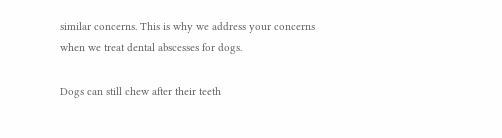similar concerns. This is why we address your concerns when we treat dental abscesses for dogs.

Dogs can still chew after their teeth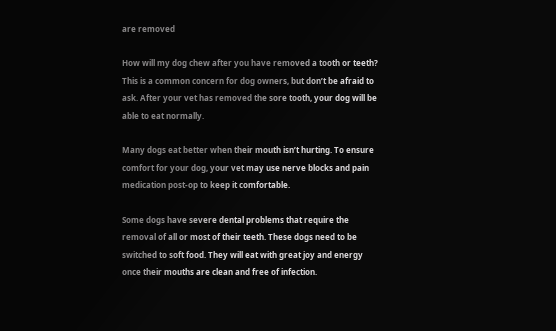are removed

How will my dog chew after you have removed a tooth or teeth? This is a common concern for dog owners, but don’t be afraid to ask. After your vet has removed the sore tooth, your dog will be able to eat normally.

Many dogs eat better when their mouth isn’t hurting. To ensure comfort for your dog, your vet may use nerve blocks and pain medication post-op to keep it comfortable.

Some dogs have severe dental problems that require the removal of all or most of their teeth. These dogs need to be switched to soft food. They will eat with great joy and energy once their mouths are clean and free of infection.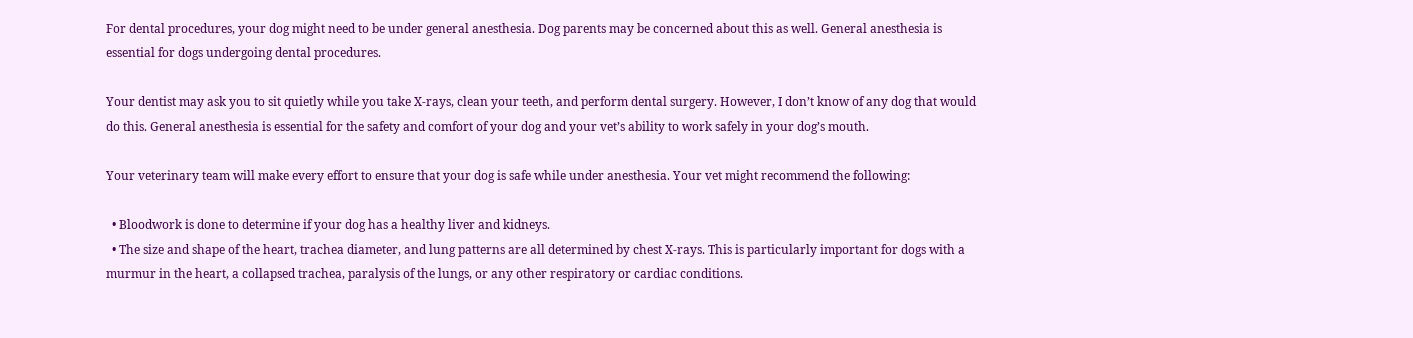For dental procedures, your dog might need to be under general anesthesia. Dog parents may be concerned about this as well. General anesthesia is essential for dogs undergoing dental procedures.

Your dentist may ask you to sit quietly while you take X-rays, clean your teeth, and perform dental surgery. However, I don’t know of any dog that would do this. General anesthesia is essential for the safety and comfort of your dog and your vet’s ability to work safely in your dog’s mouth.

Your veterinary team will make every effort to ensure that your dog is safe while under anesthesia. Your vet might recommend the following:

  • Bloodwork is done to determine if your dog has a healthy liver and kidneys.
  • The size and shape of the heart, trachea diameter, and lung patterns are all determined by chest X-rays. This is particularly important for dogs with a murmur in the heart, a collapsed trachea, paralysis of the lungs, or any other respiratory or cardiac conditions.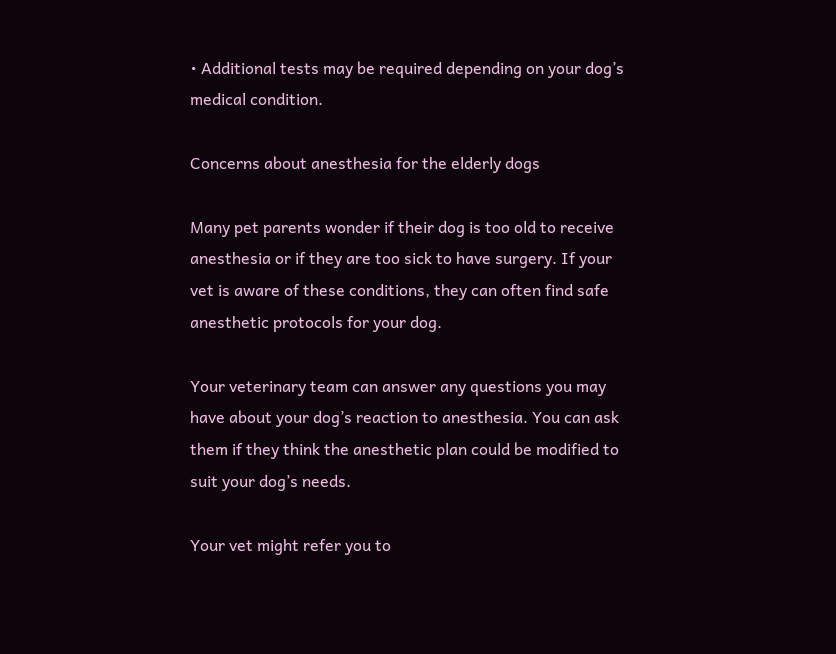• Additional tests may be required depending on your dog’s medical condition.

Concerns about anesthesia for the elderly dogs

Many pet parents wonder if their dog is too old to receive anesthesia or if they are too sick to have surgery. If your vet is aware of these conditions, they can often find safe anesthetic protocols for your dog.

Your veterinary team can answer any questions you may have about your dog’s reaction to anesthesia. You can ask them if they think the anesthetic plan could be modified to suit your dog’s needs.

Your vet might refer you to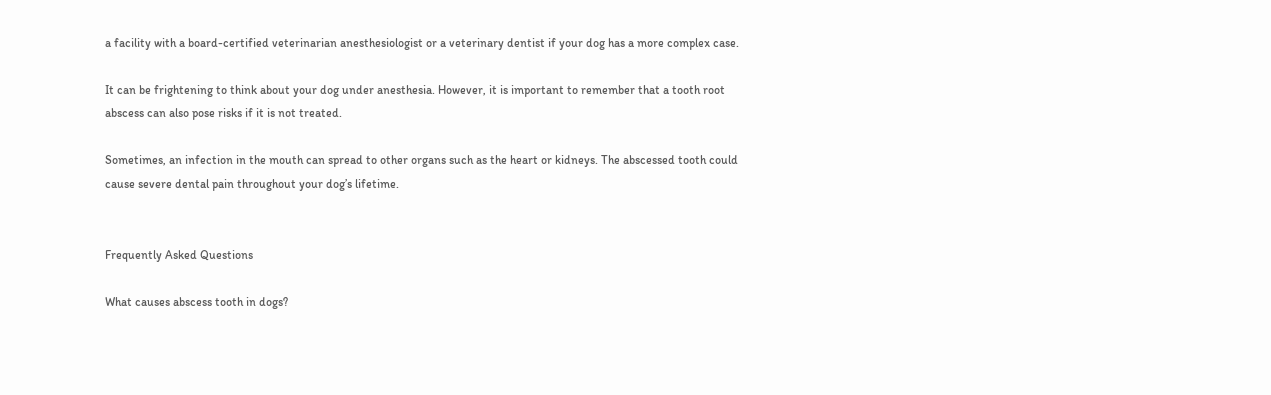a facility with a board-certified veterinarian anesthesiologist or a veterinary dentist if your dog has a more complex case.

It can be frightening to think about your dog under anesthesia. However, it is important to remember that a tooth root abscess can also pose risks if it is not treated.

Sometimes, an infection in the mouth can spread to other organs such as the heart or kidneys. The abscessed tooth could cause severe dental pain throughout your dog’s lifetime.


Frequently Asked Questions

What causes abscess tooth in dogs?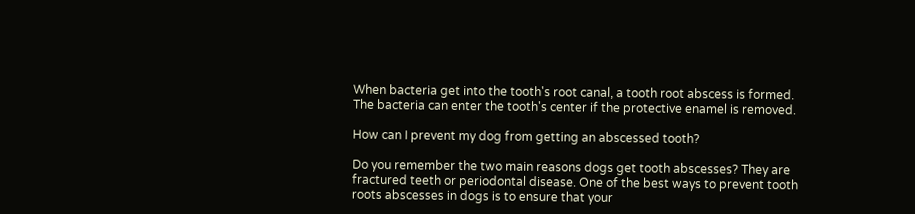When bacteria get into the tooth's root canal, a tooth root abscess is formed. The bacteria can enter the tooth's center if the protective enamel is removed.

How can I prevent my dog from getting an abscessed tooth?

Do you remember the two main reasons dogs get tooth abscesses? They are fractured teeth or periodontal disease. One of the best ways to prevent tooth roots abscesses in dogs is to ensure that your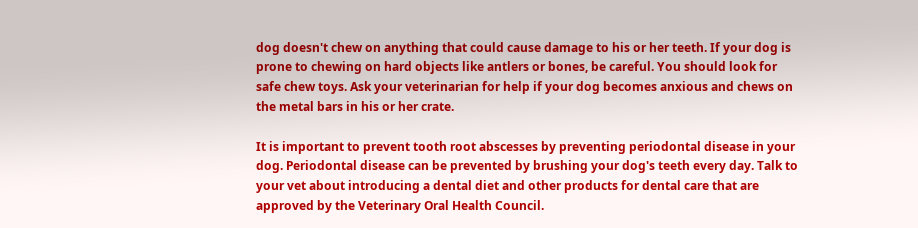dog doesn't chew on anything that could cause damage to his or her teeth. If your dog is prone to chewing on hard objects like antlers or bones, be careful. You should look for safe chew toys. Ask your veterinarian for help if your dog becomes anxious and chews on the metal bars in his or her crate.

It is important to prevent tooth root abscesses by preventing periodontal disease in your dog. Periodontal disease can be prevented by brushing your dog's teeth every day. Talk to your vet about introducing a dental diet and other products for dental care that are approved by the Veterinary Oral Health Council.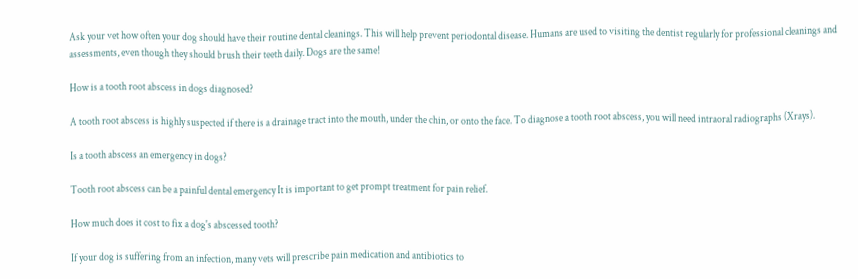Ask your vet how often your dog should have their routine dental cleanings. This will help prevent periodontal disease. Humans are used to visiting the dentist regularly for professional cleanings and assessments, even though they should brush their teeth daily. Dogs are the same!

How is a tooth root abscess in dogs diagnosed?

A tooth root abscess is highly suspected if there is a drainage tract into the mouth, under the chin, or onto the face. To diagnose a tooth root abscess, you will need intraoral radiographs (Xrays).

Is a tooth abscess an emergency in dogs?

Tooth root abscess can be a painful dental emergency It is important to get prompt treatment for pain relief.

How much does it cost to fix a dog's abscessed tooth?

If your dog is suffering from an infection, many vets will prescribe pain medication and antibiotics to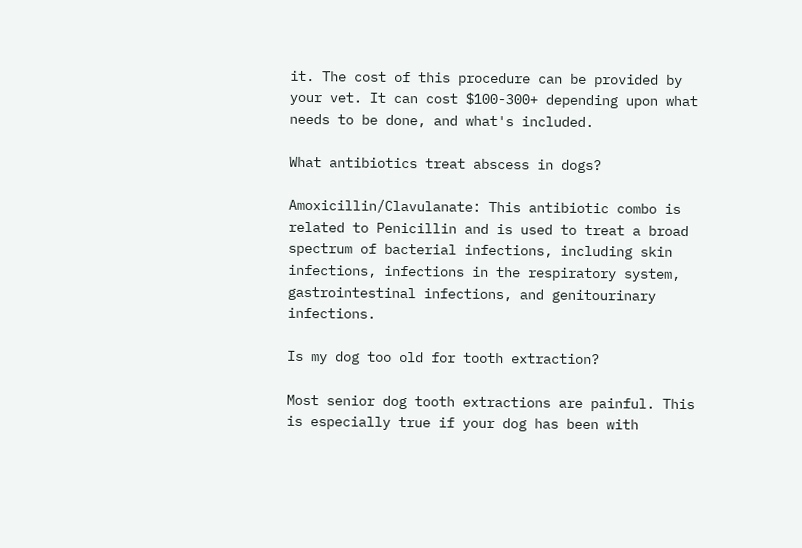it. The cost of this procedure can be provided by your vet. It can cost $100-300+ depending upon what needs to be done, and what's included.

What antibiotics treat abscess in dogs?

Amoxicillin/Clavulanate: This antibiotic combo is related to Penicillin and is used to treat a broad spectrum of bacterial infections, including skin infections, infections in the respiratory system, gastrointestinal infections, and genitourinary infections.

Is my dog too old for tooth extraction?

Most senior dog tooth extractions are painful. This is especially true if your dog has been with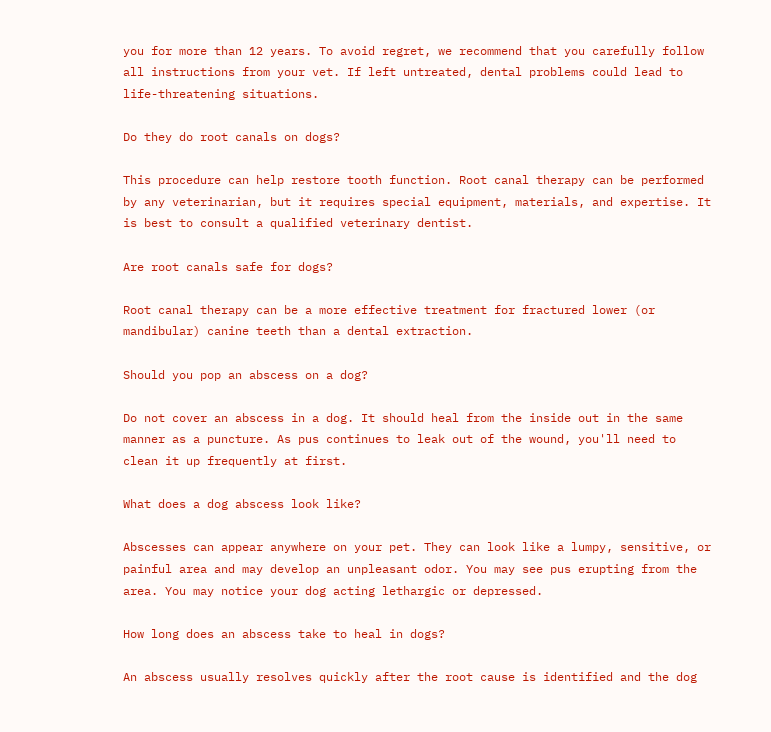you for more than 12 years. To avoid regret, we recommend that you carefully follow all instructions from your vet. If left untreated, dental problems could lead to life-threatening situations.

Do they do root canals on dogs?

This procedure can help restore tooth function. Root canal therapy can be performed by any veterinarian, but it requires special equipment, materials, and expertise. It is best to consult a qualified veterinary dentist.

Are root canals safe for dogs?

Root canal therapy can be a more effective treatment for fractured lower (or mandibular) canine teeth than a dental extraction.

Should you pop an abscess on a dog?

Do not cover an abscess in a dog. It should heal from the inside out in the same manner as a puncture. As pus continues to leak out of the wound, you'll need to clean it up frequently at first.

What does a dog abscess look like?

Abscesses can appear anywhere on your pet. They can look like a lumpy, sensitive, or painful area and may develop an unpleasant odor. You may see pus erupting from the area. You may notice your dog acting lethargic or depressed.

How long does an abscess take to heal in dogs?

An abscess usually resolves quickly after the root cause is identified and the dog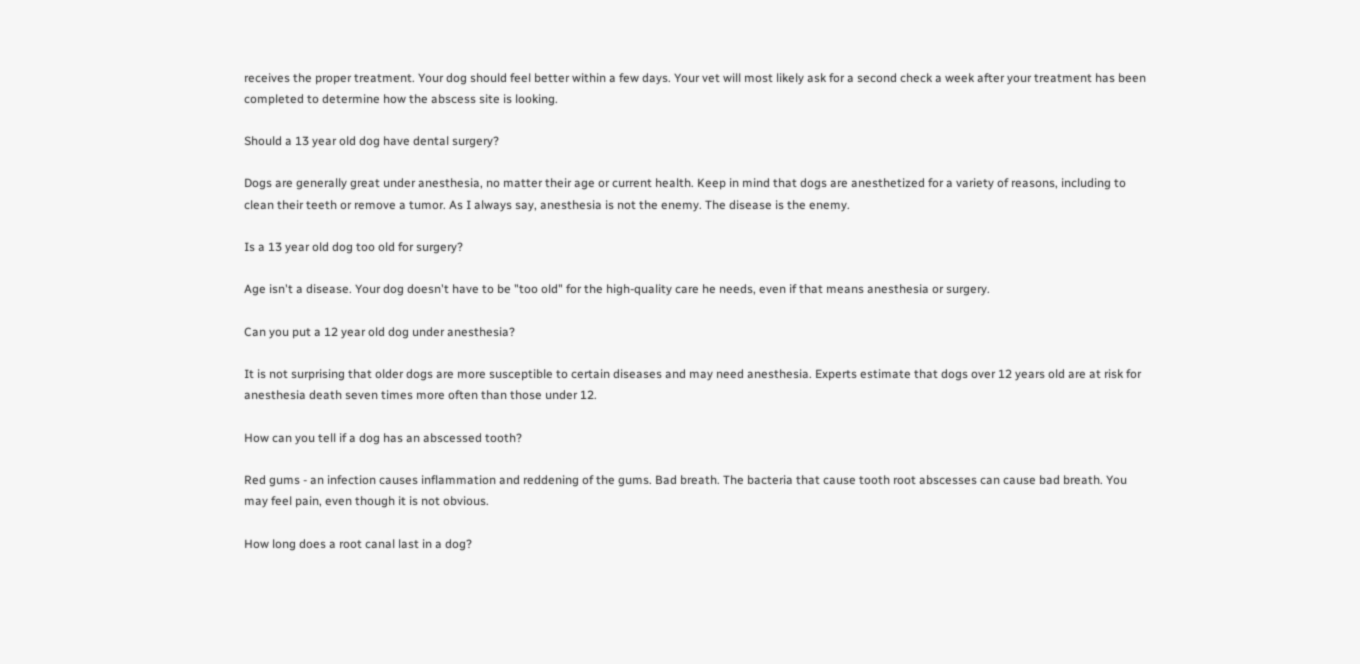receives the proper treatment. Your dog should feel better within a few days. Your vet will most likely ask for a second check a week after your treatment has been completed to determine how the abscess site is looking.

Should a 13 year old dog have dental surgery?

Dogs are generally great under anesthesia, no matter their age or current health. Keep in mind that dogs are anesthetized for a variety of reasons, including to clean their teeth or remove a tumor. As I always say, anesthesia is not the enemy. The disease is the enemy.

Is a 13 year old dog too old for surgery?

Age isn't a disease. Your dog doesn't have to be "too old" for the high-quality care he needs, even if that means anesthesia or surgery.

Can you put a 12 year old dog under anesthesia?

It is not surprising that older dogs are more susceptible to certain diseases and may need anesthesia. Experts estimate that dogs over 12 years old are at risk for anesthesia death seven times more often than those under 12.

How can you tell if a dog has an abscessed tooth?

Red gums - an infection causes inflammation and reddening of the gums. Bad breath. The bacteria that cause tooth root abscesses can cause bad breath. You may feel pain, even though it is not obvious.

How long does a root canal last in a dog?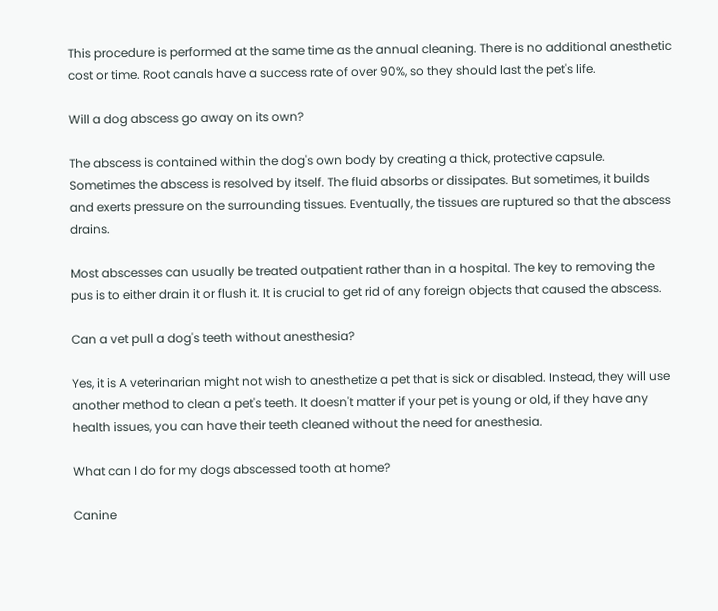This procedure is performed at the same time as the annual cleaning. There is no additional anesthetic cost or time. Root canals have a success rate of over 90%, so they should last the pet's life.

Will a dog abscess go away on its own?

The abscess is contained within the dog's own body by creating a thick, protective capsule. Sometimes the abscess is resolved by itself. The fluid absorbs or dissipates. But sometimes, it builds and exerts pressure on the surrounding tissues. Eventually, the tissues are ruptured so that the abscess drains.

Most abscesses can usually be treated outpatient rather than in a hospital. The key to removing the pus is to either drain it or flush it. It is crucial to get rid of any foreign objects that caused the abscess.

Can a vet pull a dog's teeth without anesthesia?

Yes, it is A veterinarian might not wish to anesthetize a pet that is sick or disabled. Instead, they will use another method to clean a pet's teeth. It doesn't matter if your pet is young or old, if they have any health issues, you can have their teeth cleaned without the need for anesthesia.

What can I do for my dogs abscessed tooth at home?

Canine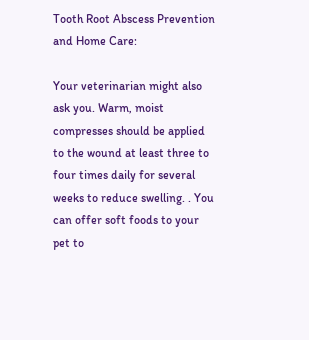Tooth Root Abscess Prevention and Home Care:

Your veterinarian might also ask you. Warm, moist compresses should be applied to the wound at least three to four times daily for several weeks to reduce swelling. . You can offer soft foods to your pet to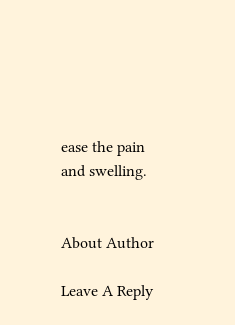ease the pain and swelling.


About Author

Leave A Reply